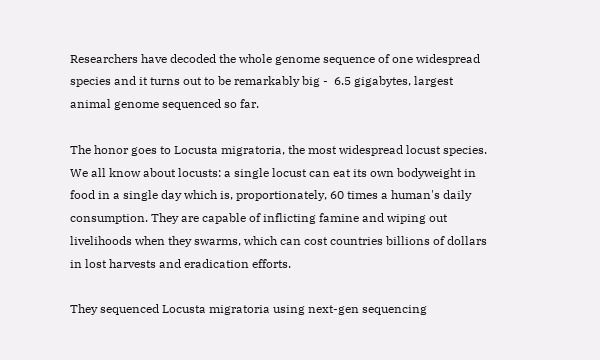Researchers have decoded the whole genome sequence of one widespread species and it turns out to be remarkably big -  6.5 gigabytes, largest animal genome sequenced so far.

The honor goes to Locusta migratoria, the most widespread locust species. We all know about locusts: a single locust can eat its own bodyweight in food in a single day which is, proportionately, 60 times a human's daily consumption. They are capable of inflicting famine and wiping out livelihoods when they swarms, which can cost countries billions of dollars in lost harvests and eradication efforts.

They sequenced Locusta migratoria using next-gen sequencing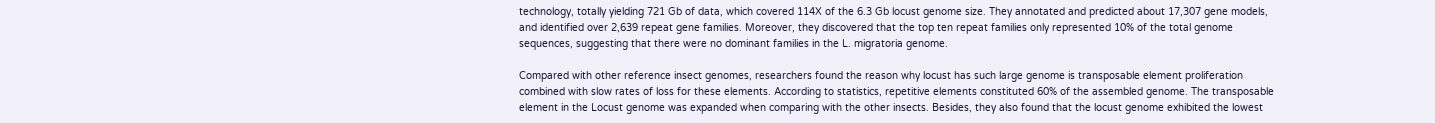technology, totally yielding 721 Gb of data, which covered 114X of the 6.3 Gb locust genome size. They annotated and predicted about 17,307 gene models, and identified over 2,639 repeat gene families. Moreover, they discovered that the top ten repeat families only represented 10% of the total genome sequences, suggesting that there were no dominant families in the L. migratoria genome.

Compared with other reference insect genomes, researchers found the reason why locust has such large genome is transposable element proliferation combined with slow rates of loss for these elements. According to statistics, repetitive elements constituted 60% of the assembled genome. The transposable element in the Locust genome was expanded when comparing with the other insects. Besides, they also found that the locust genome exhibited the lowest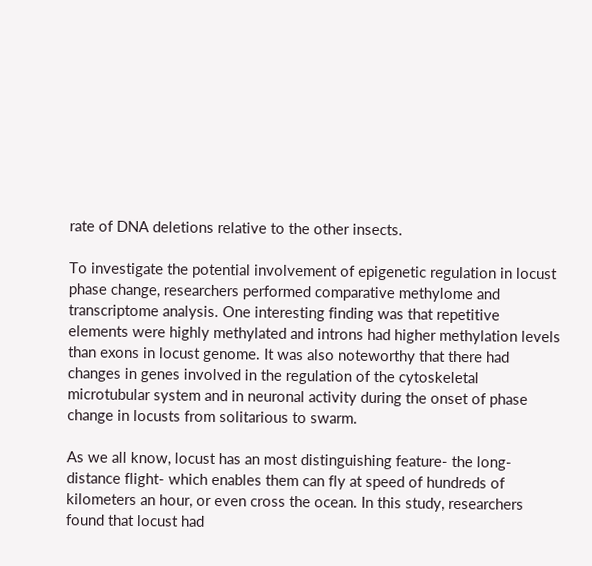rate of DNA deletions relative to the other insects.

To investigate the potential involvement of epigenetic regulation in locust phase change, researchers performed comparative methylome and transcriptome analysis. One interesting finding was that repetitive elements were highly methylated and introns had higher methylation levels than exons in locust genome. It was also noteworthy that there had changes in genes involved in the regulation of the cytoskeletal microtubular system and in neuronal activity during the onset of phase change in locusts from solitarious to swarm.

As we all know, locust has an most distinguishing feature- the long-distance flight- which enables them can fly at speed of hundreds of kilometers an hour, or even cross the ocean. In this study, researchers found that locust had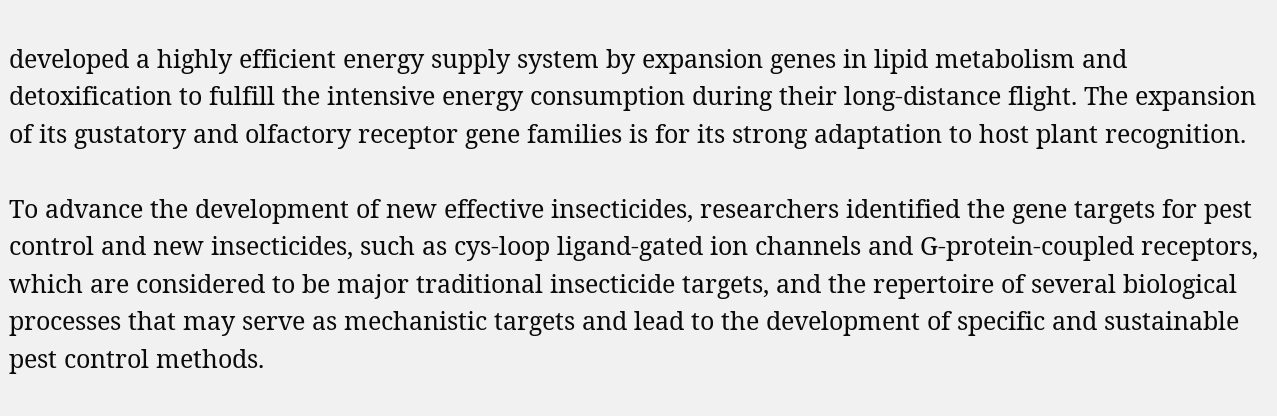developed a highly efficient energy supply system by expansion genes in lipid metabolism and detoxification to fulfill the intensive energy consumption during their long-distance flight. The expansion of its gustatory and olfactory receptor gene families is for its strong adaptation to host plant recognition.

To advance the development of new effective insecticides, researchers identified the gene targets for pest control and new insecticides, such as cys-loop ligand-gated ion channels and G-protein-coupled receptors, which are considered to be major traditional insecticide targets, and the repertoire of several biological processes that may serve as mechanistic targets and lead to the development of specific and sustainable pest control methods.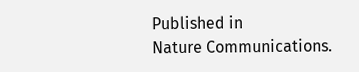Published in
Nature Communications.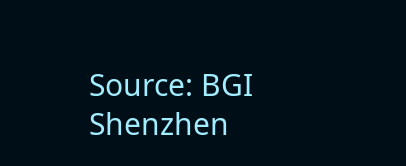Source: BGI Shenzhen